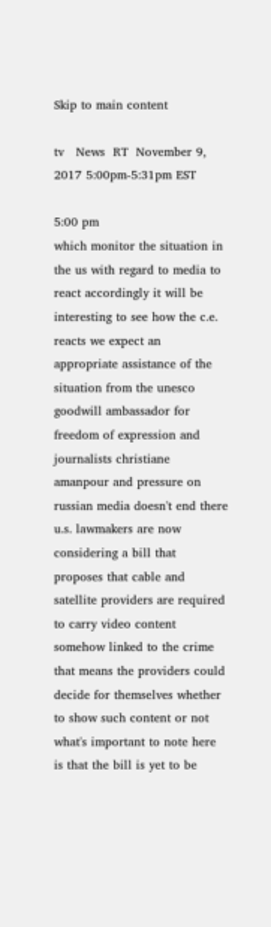Skip to main content

tv   News  RT  November 9, 2017 5:00pm-5:31pm EST

5:00 pm
which monitor the situation in the us with regard to media to react accordingly it will be interesting to see how the c.e. reacts we expect an appropriate assistance of the situation from the unesco goodwill ambassador for freedom of expression and journalists christiane amanpour and pressure on russian media doesn't end there u.s. lawmakers are now considering a bill that proposes that cable and satellite providers are required to carry video content somehow linked to the crime that means the providers could decide for themselves whether to show such content or not what's important to note here is that the bill is yet to be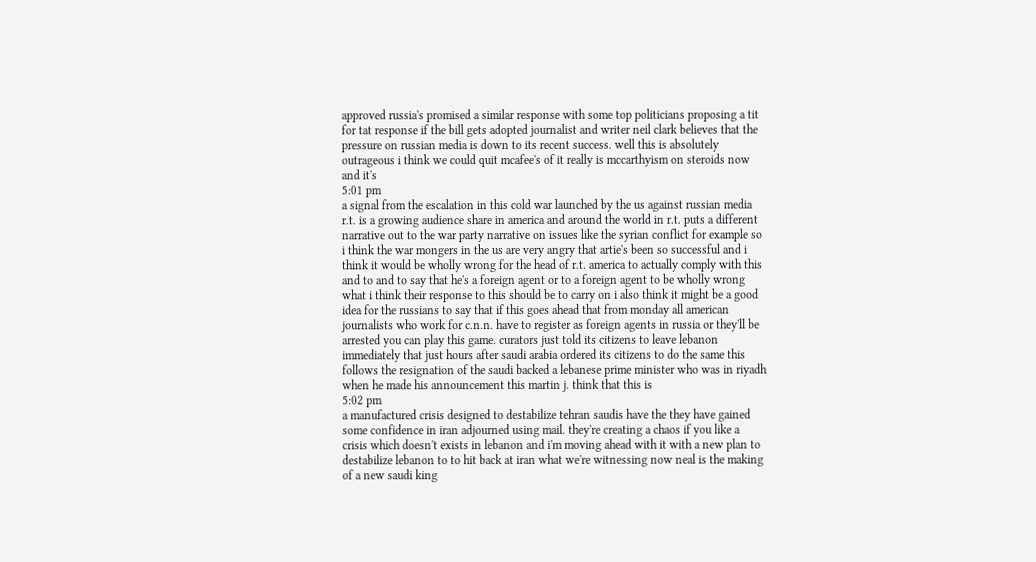approved russia's promised a similar response with some top politicians proposing a tit for tat response if the bill gets adopted journalist and writer neil clark believes that the pressure on russian media is down to its recent success. well this is absolutely outrageous i think we could quit mcafee's of it really is mccarthyism on steroids now and it's
5:01 pm
a signal from the escalation in this cold war launched by the us against russian media r.t. is a growing audience share in america and around the world in r.t. puts a different narrative out to the war party narrative on issues like the syrian conflict for example so i think the war mongers in the us are very angry that artie's been so successful and i think it would be wholly wrong for the head of r.t. america to actually comply with this and to and to say that he's a foreign agent or to a foreign agent to be wholly wrong what i think their response to this should be to carry on i also think it might be a good idea for the russians to say that if this goes ahead that from monday all american journalists who work for c.n.n. have to register as foreign agents in russia or they'll be arrested you can play this game. curators just told its citizens to leave lebanon immediately that just hours after saudi arabia ordered its citizens to do the same this follows the resignation of the saudi backed a lebanese prime minister who was in riyadh when he made his announcement this martin j. think that this is
5:02 pm
a manufactured crisis designed to destabilize tehran saudis have the they have gained some confidence in iran adjourned using mail. they're creating a chaos if you like a crisis which doesn't exists in lebanon and i'm moving ahead with it with a new plan to destabilize lebanon to to hit back at iran what we're witnessing now neal is the making of a new saudi king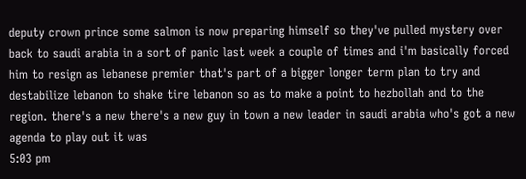deputy crown prince some salmon is now preparing himself so they've pulled mystery over back to saudi arabia in a sort of panic last week a couple of times and i'm basically forced him to resign as lebanese premier that's part of a bigger longer term plan to try and destabilize lebanon to shake tire lebanon so as to make a point to hezbollah and to the region. there's a new there's a new guy in town a new leader in saudi arabia who's got a new agenda to play out it was
5:03 pm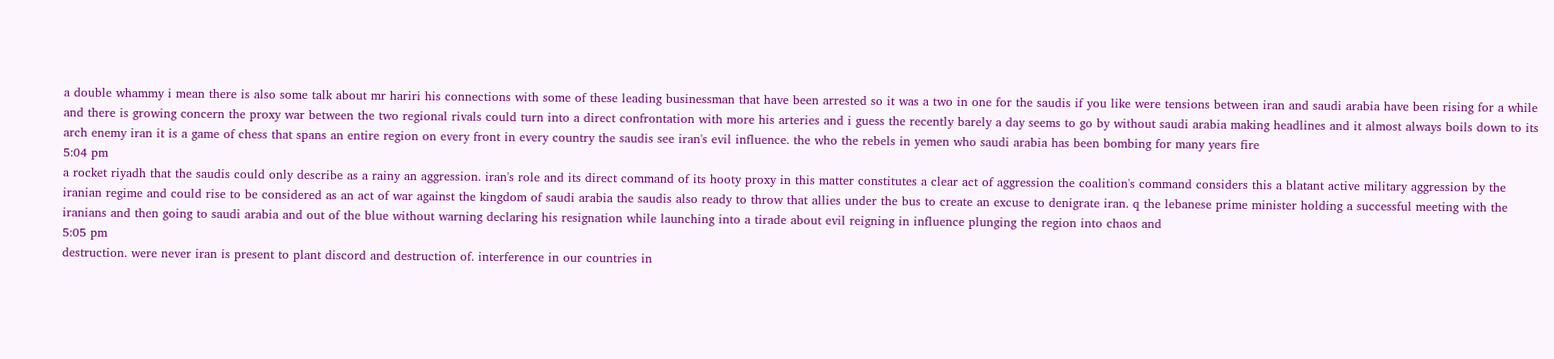a double whammy i mean there is also some talk about mr hariri his connections with some of these leading businessman that have been arrested so it was a two in one for the saudis if you like were tensions between iran and saudi arabia have been rising for a while and there is growing concern the proxy war between the two regional rivals could turn into a direct confrontation with more his arteries and i guess the recently barely a day seems to go by without saudi arabia making headlines and it almost always boils down to its arch enemy iran it is a game of chess that spans an entire region on every front in every country the saudis see iran's evil influence. the who the rebels in yemen who saudi arabia has been bombing for many years fire
5:04 pm
a rocket riyadh that the saudis could only describe as a rainy an aggression. iran's role and its direct command of its hooty proxy in this matter constitutes a clear act of aggression the coalition's command considers this a blatant active military aggression by the iranian regime and could rise to be considered as an act of war against the kingdom of saudi arabia the saudis also ready to throw that allies under the bus to create an excuse to denigrate iran. q the lebanese prime minister holding a successful meeting with the iranians and then going to saudi arabia and out of the blue without warning declaring his resignation while launching into a tirade about evil reigning in influence plunging the region into chaos and
5:05 pm
destruction. were never iran is present to plant discord and destruction of. interference in our countries in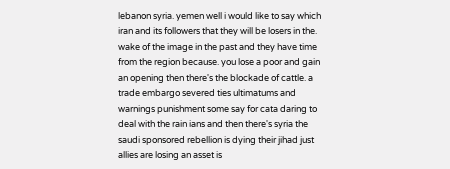lebanon syria. yemen well i would like to say which iran and its followers that they will be losers in the. wake of the image in the past and they have time from the region because. you lose a poor and gain an opening then there's the blockade of cattle. a trade embargo severed ties ultimatums and warnings punishment some say for cata daring to deal with the rain ians and then there's syria the saudi sponsored rebellion is dying their jihad just allies are losing an asset is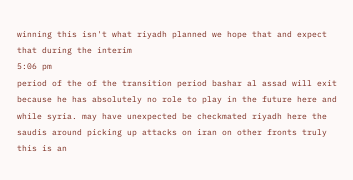winning this isn't what riyadh planned we hope that and expect that during the interim
5:06 pm
period of the of the transition period bashar al assad will exit because he has absolutely no role to play in the future here and while syria. may have unexpected be checkmated riyadh here the saudis around picking up attacks on iran on other fronts truly this is an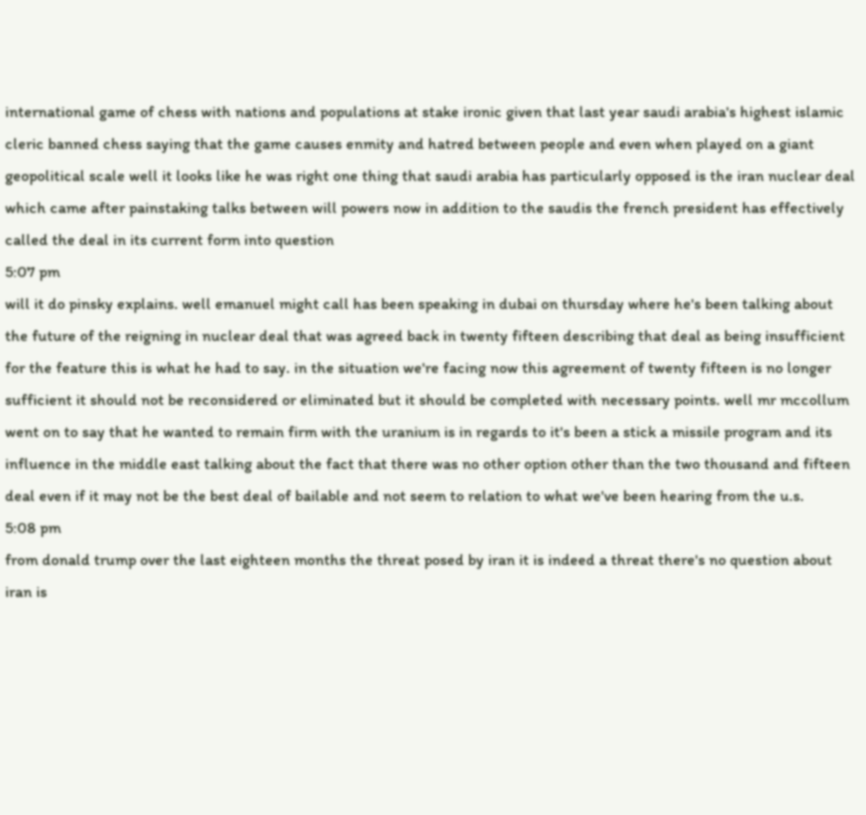international game of chess with nations and populations at stake ironic given that last year saudi arabia's highest islamic cleric banned chess saying that the game causes enmity and hatred between people and even when played on a giant geopolitical scale well it looks like he was right one thing that saudi arabia has particularly opposed is the iran nuclear deal which came after painstaking talks between will powers now in addition to the saudis the french president has effectively called the deal in its current form into question
5:07 pm
will it do pinsky explains. well emanuel might call has been speaking in dubai on thursday where he's been talking about the future of the reigning in nuclear deal that was agreed back in twenty fifteen describing that deal as being insufficient for the feature this is what he had to say. in the situation we're facing now this agreement of twenty fifteen is no longer sufficient it should not be reconsidered or eliminated but it should be completed with necessary points. well mr mccollum went on to say that he wanted to remain firm with the uranium is in regards to it's been a stick a missile program and its influence in the middle east talking about the fact that there was no other option other than the two thousand and fifteen deal even if it may not be the best deal of bailable and not seem to relation to what we've been hearing from the u.s.
5:08 pm
from donald trump over the last eighteen months the threat posed by iran it is indeed a threat there's no question about iran is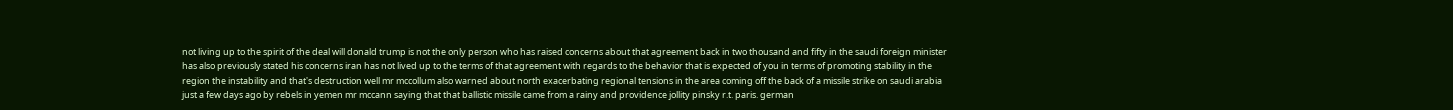not living up to the spirit of the deal will donald trump is not the only person who has raised concerns about that agreement back in two thousand and fifty in the saudi foreign minister has also previously stated his concerns iran has not lived up to the terms of that agreement with regards to the behavior that is expected of you in terms of promoting stability in the region the instability and that's destruction well mr mccollum also warned about north exacerbating regional tensions in the area coming off the back of a missile strike on saudi arabia just a few days ago by rebels in yemen mr mccann saying that that ballistic missile came from a rainy and providence jollity pinsky r.t. paris. german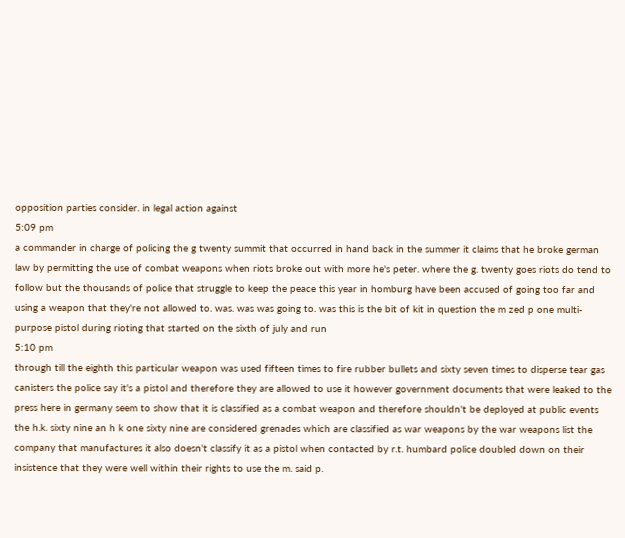opposition parties consider. in legal action against
5:09 pm
a commander in charge of policing the g twenty summit that occurred in hand back in the summer it claims that he broke german law by permitting the use of combat weapons when riots broke out with more he's peter. where the g. twenty goes riots do tend to follow but the thousands of police that struggle to keep the peace this year in homburg have been accused of going too far and using a weapon that they're not allowed to. was. was was going to. was this is the bit of kit in question the m zed p one multi-purpose pistol during rioting that started on the sixth of july and run
5:10 pm
through till the eighth this particular weapon was used fifteen times to fire rubber bullets and sixty seven times to disperse tear gas canisters the police say it's a pistol and therefore they are allowed to use it however government documents that were leaked to the press here in germany seem to show that it is classified as a combat weapon and therefore shouldn't be deployed at public events the h.k. sixty nine an h k one sixty nine are considered grenades which are classified as war weapons by the war weapons list the company that manufactures it also doesn't classify it as a pistol when contacted by r.t. humbard police doubled down on their insistence that they were well within their rights to use the m. said p.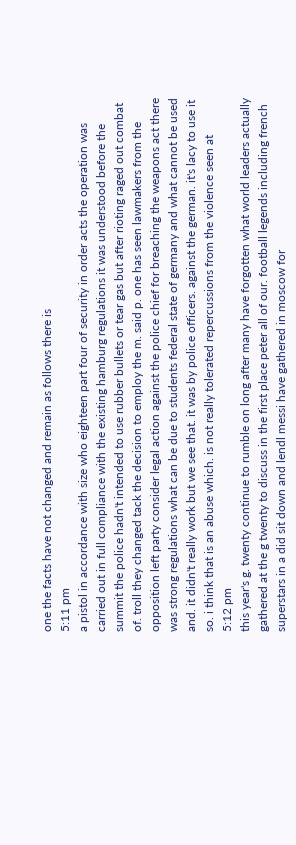one the facts have not changed and remain as follows there is
5:11 pm
a pistol in accordance with size who eighteen part four of security in order acts the operation was carried out in full compliance with the existing hamburg regulations it was understood before the summit the police hadn't intended to use rubber bullets or tear gas but after rioting raged out combat of. troll they changed tack the decision to employ the m. said p. one has seen lawmakers from the opposition left party consider legal action against the police chief for breaching the weapons act there was strong regulations what can be due to students federal state of germany and what cannot be used and. it didn't really work but we see that. it was by police officers. against the german. it's lacy to use it so. i think that is an abuse which. is not really tolerated repercussions from the violence seen at
5:12 pm
this year's g. twenty continue to rumble on long after many have forgotten what world leaders actually gathered at the g twenty to discuss in the first place peter all of our. football legends including french superstars in a did sit down and lendl messi have gathered in moscow for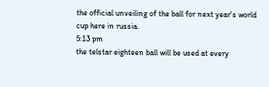the official unveiling of the ball for next year's world cup here in russia.
5:13 pm
the telstar eighteen ball will be used at every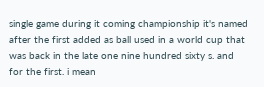single game during it coming championship it's named after the first added as ball used in a world cup that was back in the late one nine hundred sixty s. and for the first. i mean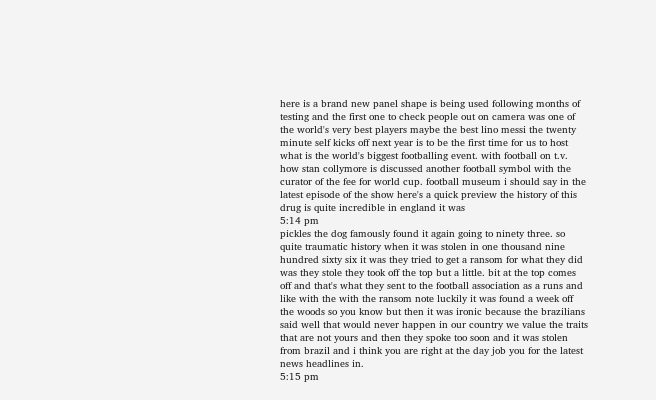here is a brand new panel shape is being used following months of testing and the first one to check people out on camera was one of the world's very best players maybe the best lino messi the twenty minute self kicks off next year is to be the first time for us to host what is the world's biggest footballing event. with football on t.v. how stan collymore is discussed another football symbol with the curator of the fee for world cup. football museum i should say in the latest episode of the show here's a quick preview the history of this drug is quite incredible in england it was
5:14 pm
pickles the dog famously found it again going to ninety three. so quite traumatic history when it was stolen in one thousand nine hundred sixty six it was they tried to get a ransom for what they did was they stole they took off the top but a little. bit at the top comes off and that's what they sent to the football association as a runs and like with the with the ransom note luckily it was found a week off the woods so you know but then it was ironic because the brazilians said well that would never happen in our country we value the traits that are not yours and then they spoke too soon and it was stolen from brazil and i think you are right at the day job you for the latest news headlines in.
5:15 pm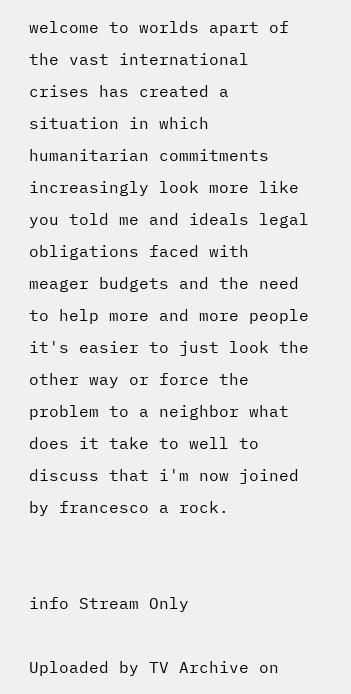welcome to worlds apart of the vast international crises has created a situation in which humanitarian commitments increasingly look more like you told me and ideals legal obligations faced with meager budgets and the need to help more and more people it's easier to just look the other way or force the problem to a neighbor what does it take to well to discuss that i'm now joined by francesco a rock.


info Stream Only

Uploaded by TV Archive on